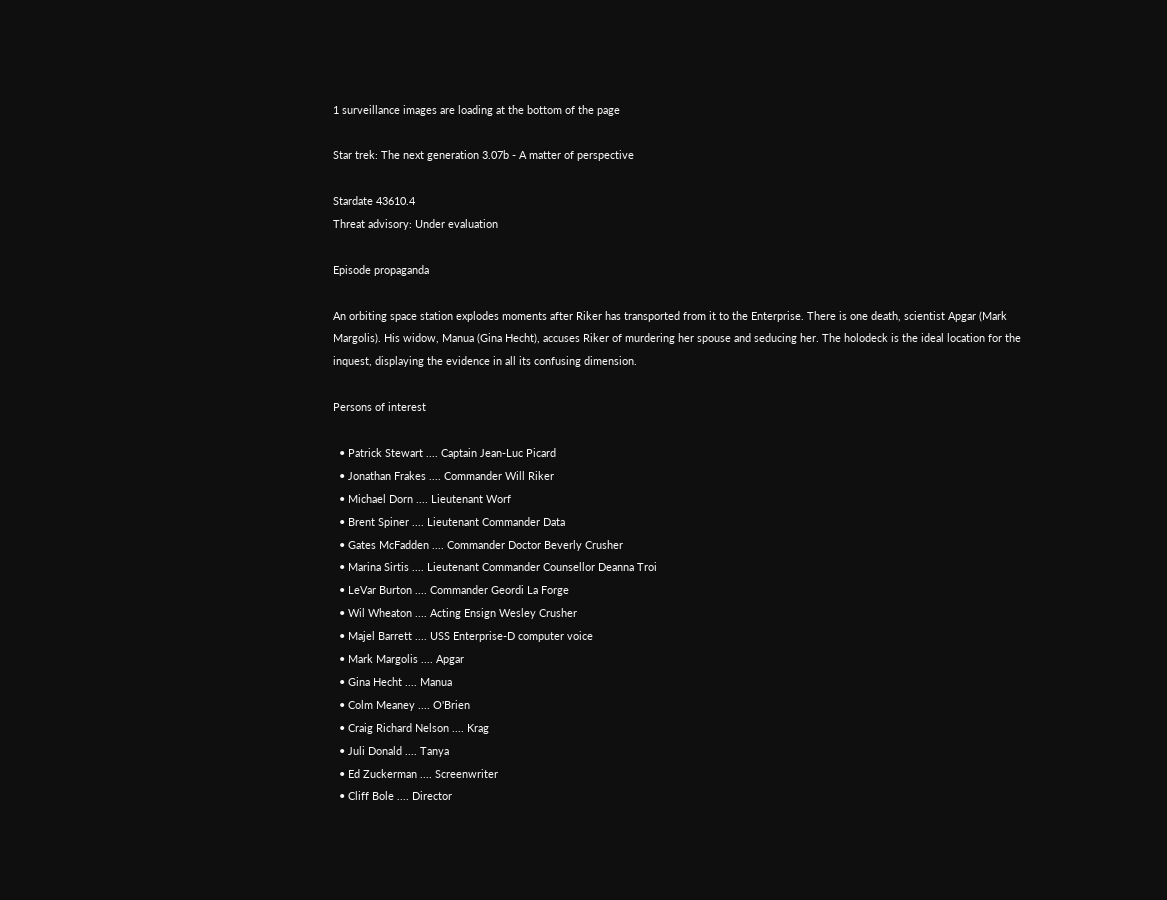1 surveillance images are loading at the bottom of the page

Star trek: The next generation 3.07b - A matter of perspective

Stardate 43610.4
Threat advisory: Under evaluation

Episode propaganda

An orbiting space station explodes moments after Riker has transported from it to the Enterprise. There is one death, scientist Apgar (Mark Margolis). His widow, Manua (Gina Hecht), accuses Riker of murdering her spouse and seducing her. The holodeck is the ideal location for the inquest, displaying the evidence in all its confusing dimension.

Persons of interest

  • Patrick Stewart .... Captain Jean-Luc Picard
  • Jonathan Frakes .... Commander Will Riker
  • Michael Dorn .... Lieutenant Worf
  • Brent Spiner .... Lieutenant Commander Data
  • Gates McFadden .... Commander Doctor Beverly Crusher
  • Marina Sirtis .... Lieutenant Commander Counsellor Deanna Troi
  • LeVar Burton .... Commander Geordi La Forge
  • Wil Wheaton .... Acting Ensign Wesley Crusher
  • Majel Barrett .... USS Enterprise-D computer voice
  • Mark Margolis .... Apgar
  • Gina Hecht .... Manua
  • Colm Meaney .... O'Brien
  • Craig Richard Nelson .... Krag
  • Juli Donald .... Tanya
  • Ed Zuckerman .... Screenwriter
  • Cliff Bole .... Director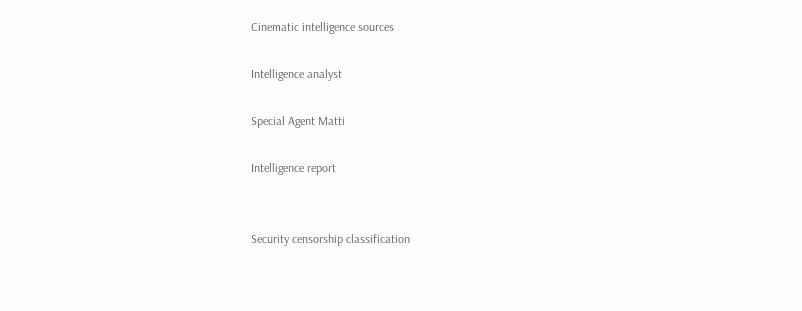Cinematic intelligence sources

Intelligence analyst

Special Agent Matti

Intelligence report


Security censorship classification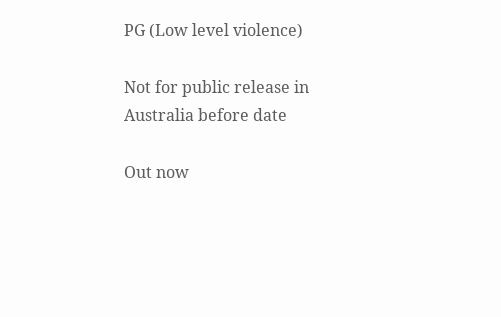PG (Low level violence)

Not for public release in Australia before date

Out now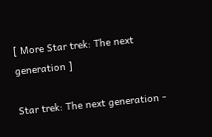[ More Star trek: The next generation ]

Star trek: The next generation -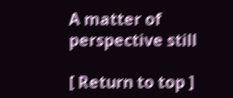A matter of perspective still

[ Return to top ]